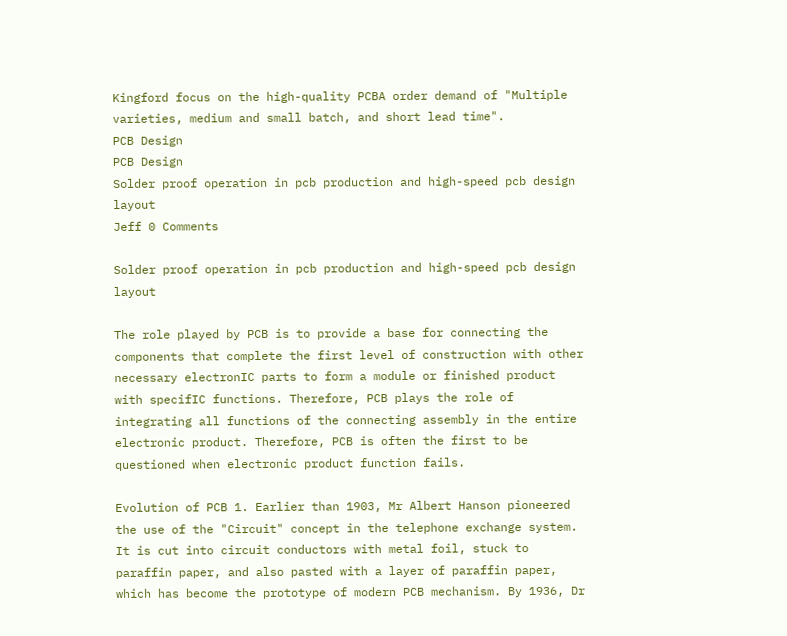Kingford focus on the high-quality PCBA order demand of "Multiple varieties, medium and small batch, and short lead time".
PCB Design
PCB Design
Solder proof operation in pcb production and high-speed pcb design layout
Jeff 0 Comments

Solder proof operation in pcb production and high-speed pcb design layout

The role played by PCB is to provide a base for connecting the components that complete the first level of construction with other necessary electronIC parts to form a module or finished product with specifIC functions. Therefore, PCB plays the role of integrating all functions of the connecting assembly in the entire electronic product. Therefore, PCB is often the first to be questioned when electronic product function fails.

Evolution of PCB 1. Earlier than 1903, Mr Albert Hanson pioneered the use of the "Circuit" concept in the telephone exchange system. It is cut into circuit conductors with metal foil, stuck to paraffin paper, and also pasted with a layer of paraffin paper, which has become the prototype of modern PCB mechanism. By 1936, Dr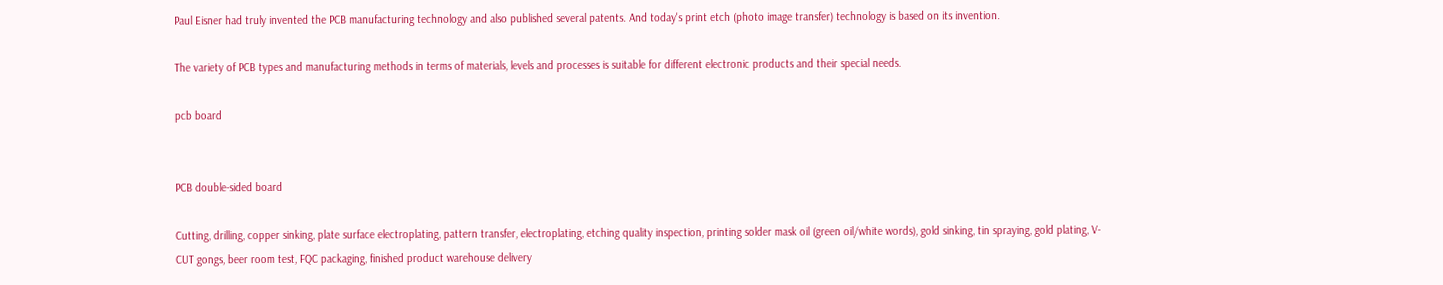Paul Eisner had truly invented the PCB manufacturing technology and also published several patents. And today's print etch (photo image transfer) technology is based on its invention.

The variety of PCB types and manufacturing methods in terms of materials, levels and processes is suitable for different electronic products and their special needs.

pcb board


PCB double-sided board

Cutting, drilling, copper sinking, plate surface electroplating, pattern transfer, electroplating, etching quality inspection, printing solder mask oil (green oil/white words), gold sinking, tin spraying, gold plating, V-CUT gongs, beer room test, FQC packaging, finished product warehouse delivery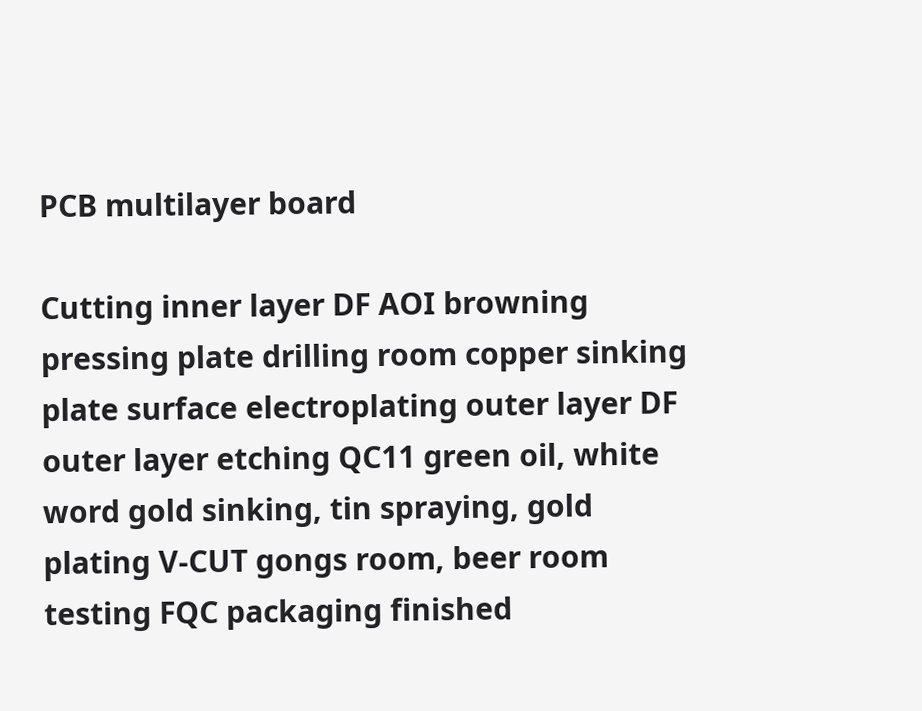PCB multilayer board

Cutting inner layer DF AOI browning pressing plate drilling room copper sinking plate surface electroplating outer layer DF outer layer etching QC11 green oil, white word gold sinking, tin spraying, gold plating V-CUT gongs room, beer room testing FQC packaging finished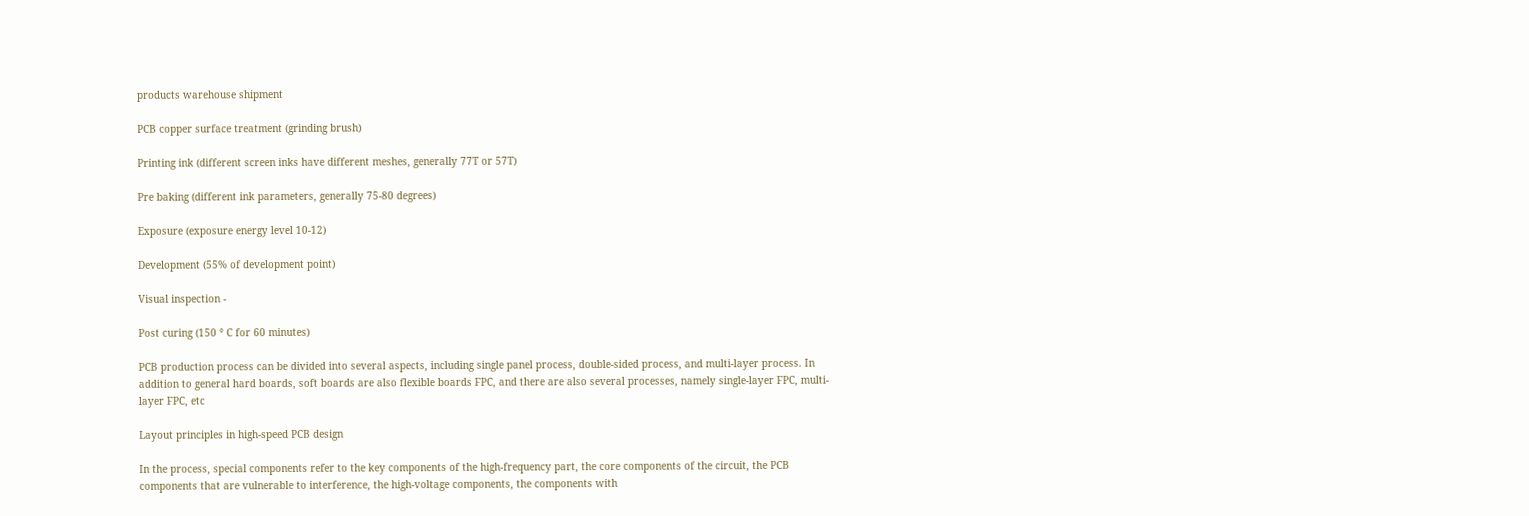products warehouse shipment

PCB copper surface treatment (grinding brush)

Printing ink (different screen inks have different meshes, generally 77T or 57T)

Pre baking (different ink parameters, generally 75-80 degrees)

Exposure (exposure energy level 10-12)

Development (55% of development point)

Visual inspection -

Post curing (150 ° C for 60 minutes)

PCB production process can be divided into several aspects, including single panel process, double-sided process, and multi-layer process. In addition to general hard boards, soft boards are also flexible boards FPC, and there are also several processes, namely single-layer FPC, multi-layer FPC, etc

Layout principles in high-speed PCB design

In the process, special components refer to the key components of the high-frequency part, the core components of the circuit, the PCB components that are vulnerable to interference, the high-voltage components, the components with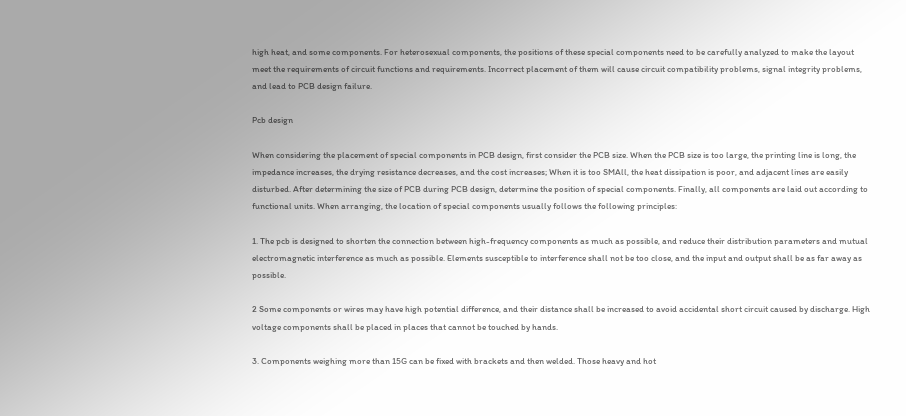high heat, and some components. For heterosexual components, the positions of these special components need to be carefully analyzed to make the layout meet the requirements of circuit functions and requirements. Incorrect placement of them will cause circuit compatibility problems, signal integrity problems, and lead to PCB design failure.

Pcb design

When considering the placement of special components in PCB design, first consider the PCB size. When the PCB size is too large, the printing line is long, the impedance increases, the drying resistance decreases, and the cost increases; When it is too SMAll, the heat dissipation is poor, and adjacent lines are easily disturbed. After determining the size of PCB during PCB design, determine the position of special components. Finally, all components are laid out according to functional units. When arranging, the location of special components usually follows the following principles:

1. The pcb is designed to shorten the connection between high-frequency components as much as possible, and reduce their distribution parameters and mutual electromagnetic interference as much as possible. Elements susceptible to interference shall not be too close, and the input and output shall be as far away as possible.

2 Some components or wires may have high potential difference, and their distance shall be increased to avoid accidental short circuit caused by discharge. High voltage components shall be placed in places that cannot be touched by hands.

3. Components weighing more than 15G can be fixed with brackets and then welded. Those heavy and hot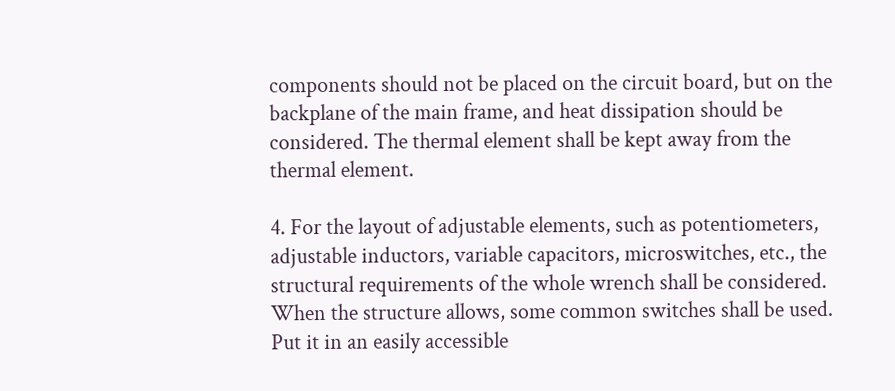components should not be placed on the circuit board, but on the backplane of the main frame, and heat dissipation should be considered. The thermal element shall be kept away from the thermal element.

4. For the layout of adjustable elements, such as potentiometers, adjustable inductors, variable capacitors, microswitches, etc., the structural requirements of the whole wrench shall be considered. When the structure allows, some common switches shall be used. Put it in an easily accessible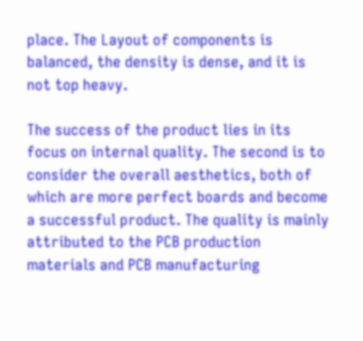place. The Layout of components is balanced, the density is dense, and it is not top heavy.

The success of the product lies in its focus on internal quality. The second is to consider the overall aesthetics, both of which are more perfect boards and become a successful product. The quality is mainly attributed to the PCB production materials and PCB manufacturing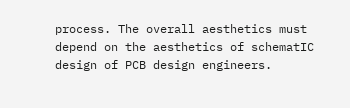process. The overall aesthetics must depend on the aesthetics of schematIC design of PCB design engineers.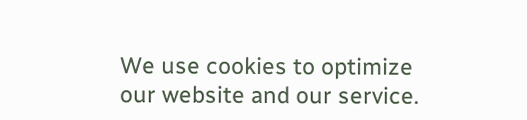We use cookies to optimize our website and our service.